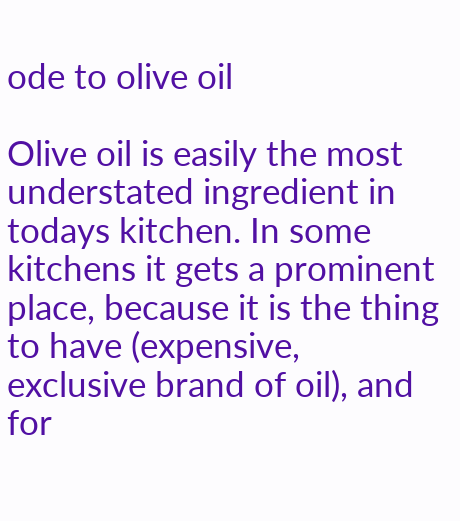ode to olive oil

Olive oil is easily the most understated ingredient in todays kitchen. In some kitchens it gets a prominent place, because it is the thing to have (expensive, exclusive brand of oil), and for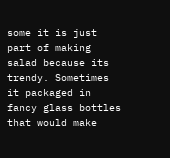some it is just part of making salad because its trendy. Sometimes it packaged in fancy glass bottles that would make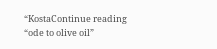“KostaContinue reading “ode to olive oil”